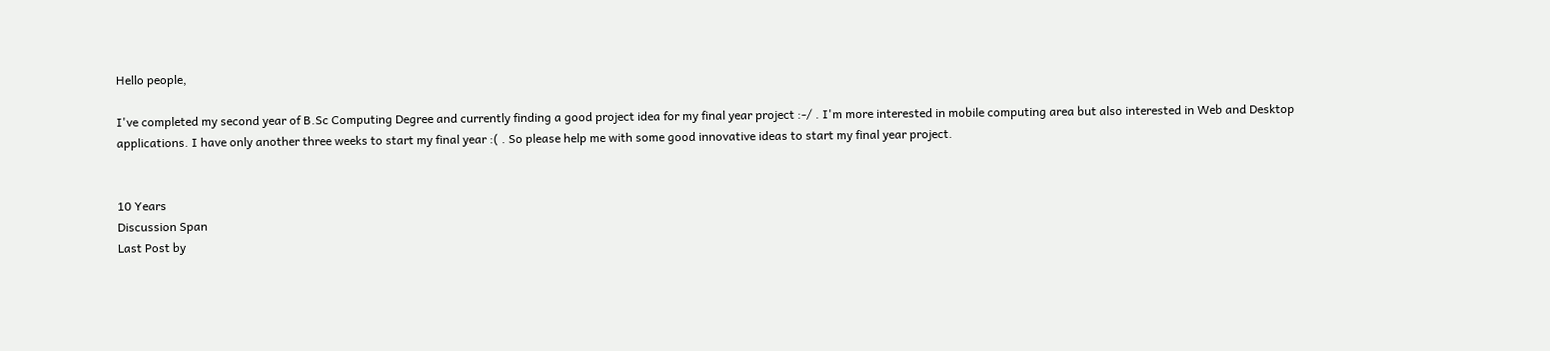Hello people,

I've completed my second year of B.Sc Computing Degree and currently finding a good project idea for my final year project :-/ . I'm more interested in mobile computing area but also interested in Web and Desktop applications. I have only another three weeks to start my final year :( . So please help me with some good innovative ideas to start my final year project.


10 Years
Discussion Span
Last Post by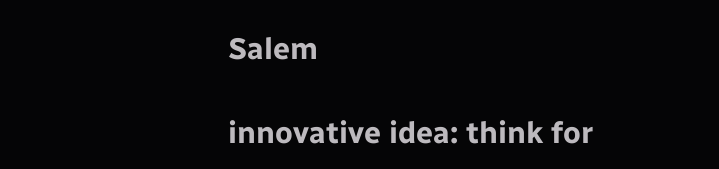Salem

innovative idea: think for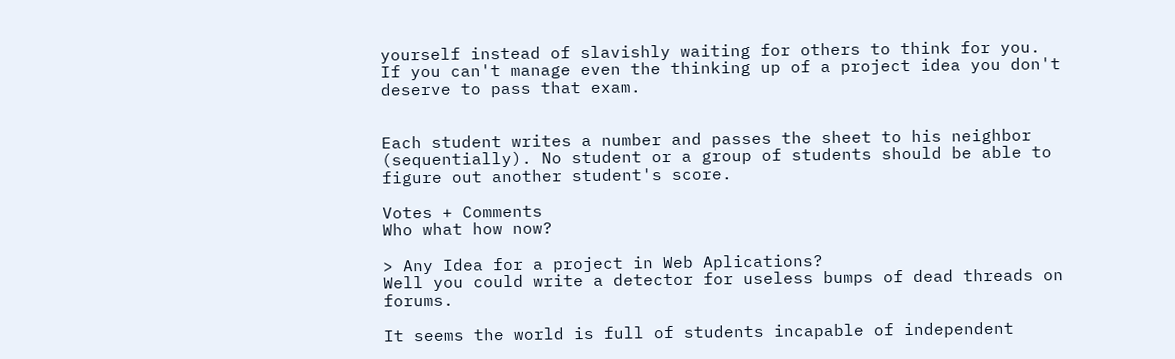yourself instead of slavishly waiting for others to think for you.
If you can't manage even the thinking up of a project idea you don't deserve to pass that exam.


Each student writes a number and passes the sheet to his neighbor (sequentially). No student or a group of students should be able to figure out another student's score.

Votes + Comments
Who what how now?

> Any Idea for a project in Web Aplications?
Well you could write a detector for useless bumps of dead threads on forums.

It seems the world is full of students incapable of independent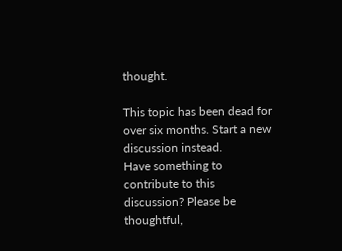thought.

This topic has been dead for over six months. Start a new discussion instead.
Have something to contribute to this discussion? Please be thoughtful,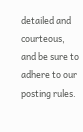detailed and courteous, and be sure to adhere to our posting rules.